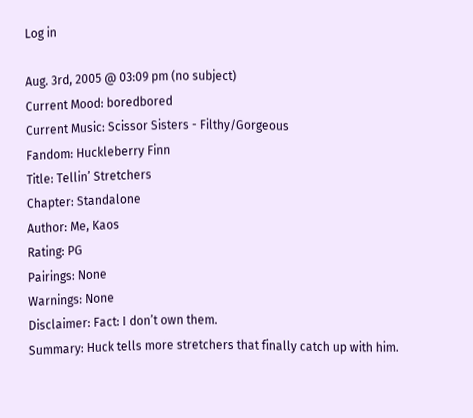Log in

Aug. 3rd, 2005 @ 03:09 pm (no subject)
Current Mood: boredbored
Current Music: Scissor Sisters - Filthy/Gorgeous
Fandom: Huckleberry Finn
Title: Tellin’ Stretchers
Chapter: Standalone
Author: Me, Kaos
Rating: PG
Pairings: None
Warnings: None
Disclaimer: Fact: I don’t own them.
Summary: Huck tells more stretchers that finally catch up with him.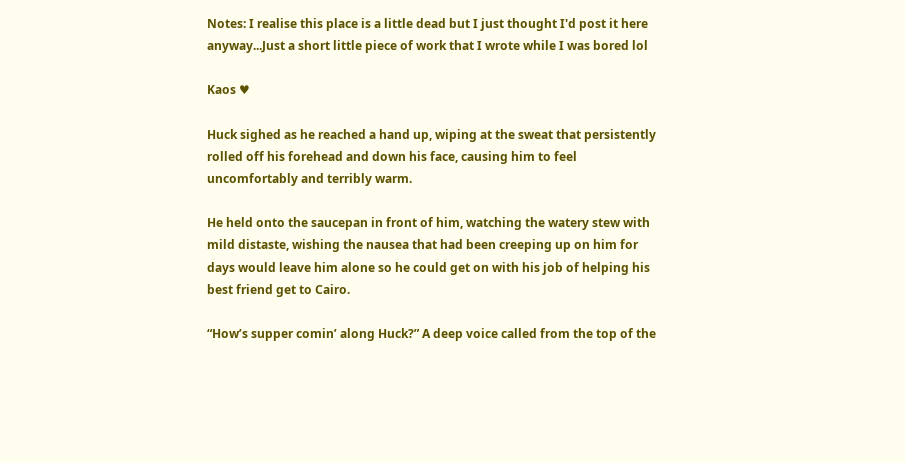Notes: I realise this place is a little dead but I just thought I'd post it here anyway...Just a short little piece of work that I wrote while I was bored lol

Kaos ♥

Huck sighed as he reached a hand up, wiping at the sweat that persistently rolled off his forehead and down his face, causing him to feel uncomfortably and terribly warm.

He held onto the saucepan in front of him, watching the watery stew with mild distaste, wishing the nausea that had been creeping up on him for days would leave him alone so he could get on with his job of helping his best friend get to Cairo.

“How’s supper comin’ along Huck?” A deep voice called from the top of the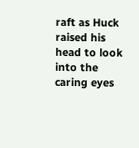raft as Huck raised his head to look into the caring eyes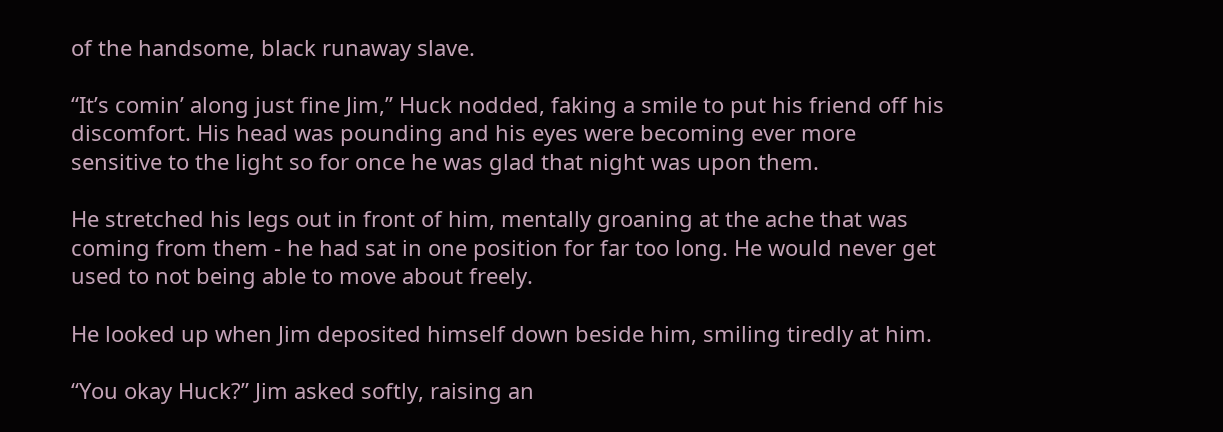of the handsome, black runaway slave.

“It’s comin’ along just fine Jim,” Huck nodded, faking a smile to put his friend off his discomfort. His head was pounding and his eyes were becoming ever more sensitive to the light so for once he was glad that night was upon them.

He stretched his legs out in front of him, mentally groaning at the ache that was coming from them - he had sat in one position for far too long. He would never get used to not being able to move about freely.

He looked up when Jim deposited himself down beside him, smiling tiredly at him.

“You okay Huck?” Jim asked softly, raising an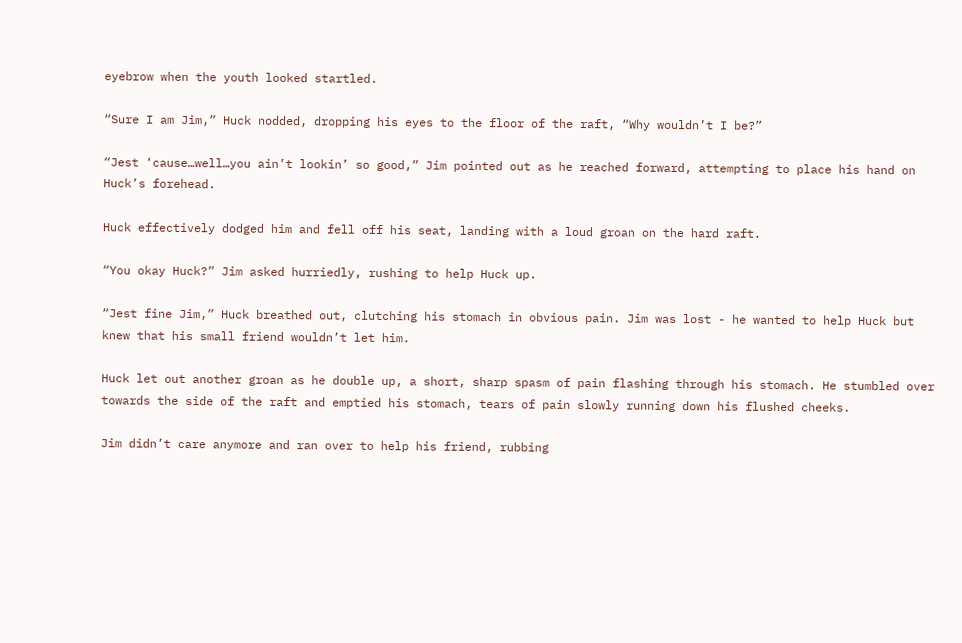eyebrow when the youth looked startled.

“Sure I am Jim,” Huck nodded, dropping his eyes to the floor of the raft, “Why wouldn’t I be?”

“Jest ‘cause…well…you ain’t lookin’ so good,” Jim pointed out as he reached forward, attempting to place his hand on Huck’s forehead.

Huck effectively dodged him and fell off his seat, landing with a loud groan on the hard raft.

“You okay Huck?” Jim asked hurriedly, rushing to help Huck up.

“Jest fine Jim,” Huck breathed out, clutching his stomach in obvious pain. Jim was lost - he wanted to help Huck but knew that his small friend wouldn’t let him.

Huck let out another groan as he double up, a short, sharp spasm of pain flashing through his stomach. He stumbled over towards the side of the raft and emptied his stomach, tears of pain slowly running down his flushed cheeks.

Jim didn’t care anymore and ran over to help his friend, rubbing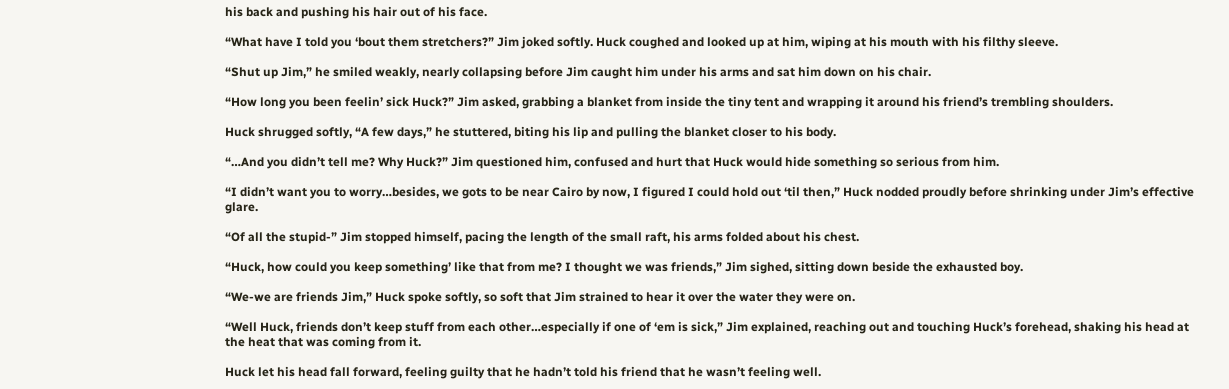his back and pushing his hair out of his face.

“What have I told you ‘bout them stretchers?” Jim joked softly. Huck coughed and looked up at him, wiping at his mouth with his filthy sleeve.

“Shut up Jim,” he smiled weakly, nearly collapsing before Jim caught him under his arms and sat him down on his chair.

“How long you been feelin’ sick Huck?” Jim asked, grabbing a blanket from inside the tiny tent and wrapping it around his friend’s trembling shoulders.

Huck shrugged softly, “A few days,” he stuttered, biting his lip and pulling the blanket closer to his body.

“…And you didn’t tell me? Why Huck?” Jim questioned him, confused and hurt that Huck would hide something so serious from him.

“I didn’t want you to worry…besides, we gots to be near Cairo by now, I figured I could hold out ‘til then,” Huck nodded proudly before shrinking under Jim’s effective glare.

“Of all the stupid-” Jim stopped himself, pacing the length of the small raft, his arms folded about his chest.

“Huck, how could you keep something’ like that from me? I thought we was friends,” Jim sighed, sitting down beside the exhausted boy.

“We-we are friends Jim,” Huck spoke softly, so soft that Jim strained to hear it over the water they were on.

“Well Huck, friends don’t keep stuff from each other…especially if one of ‘em is sick,” Jim explained, reaching out and touching Huck’s forehead, shaking his head at the heat that was coming from it.

Huck let his head fall forward, feeling guilty that he hadn’t told his friend that he wasn’t feeling well.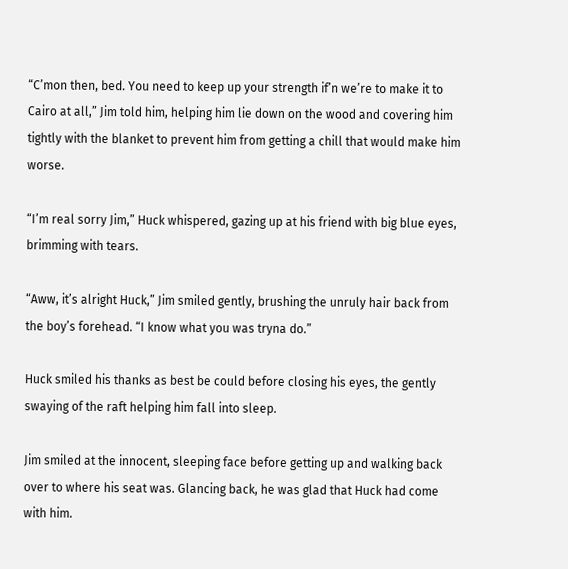“C’mon then, bed. You need to keep up your strength if’n we’re to make it to Cairo at all,” Jim told him, helping him lie down on the wood and covering him tightly with the blanket to prevent him from getting a chill that would make him worse.

“I’m real sorry Jim,” Huck whispered, gazing up at his friend with big blue eyes, brimming with tears.

“Aww, it’s alright Huck,” Jim smiled gently, brushing the unruly hair back from the boy’s forehead. “I know what you was tryna do.”

Huck smiled his thanks as best be could before closing his eyes, the gently swaying of the raft helping him fall into sleep.

Jim smiled at the innocent, sleeping face before getting up and walking back over to where his seat was. Glancing back, he was glad that Huck had come with him.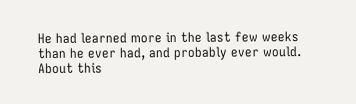He had learned more in the last few weeks than he ever had, and probably ever would.
About this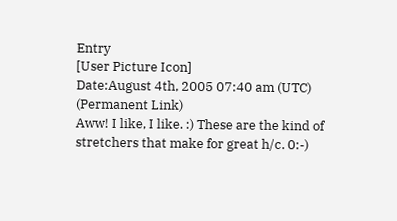Entry
[User Picture Icon]
Date:August 4th, 2005 07:40 am (UTC)
(Permanent Link)
Aww! I like, I like. :) These are the kind of stretchers that make for great h/c. 0:-)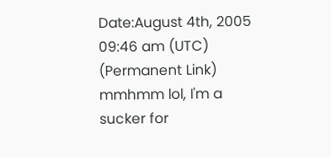Date:August 4th, 2005 09:46 am (UTC)
(Permanent Link)
mmhmm lol, I'm a sucker for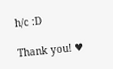h/c :D

Thank you! ♥